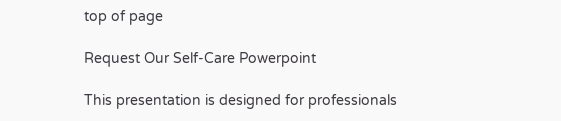top of page

Request Our Self-Care Powerpoint

This presentation is designed for professionals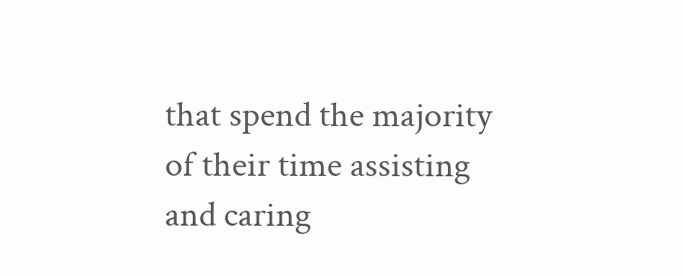that spend the majority of their time assisting and caring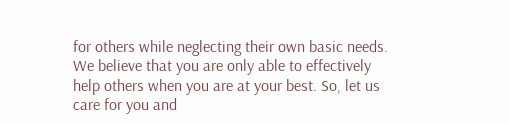for others while neglecting their own basic needs.
We believe that you are only able to effectively help others when you are at your best. So, let us care for you and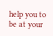help you to be at your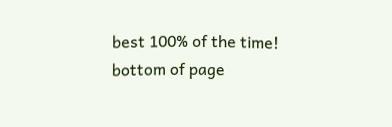best 100% of the time!
bottom of page